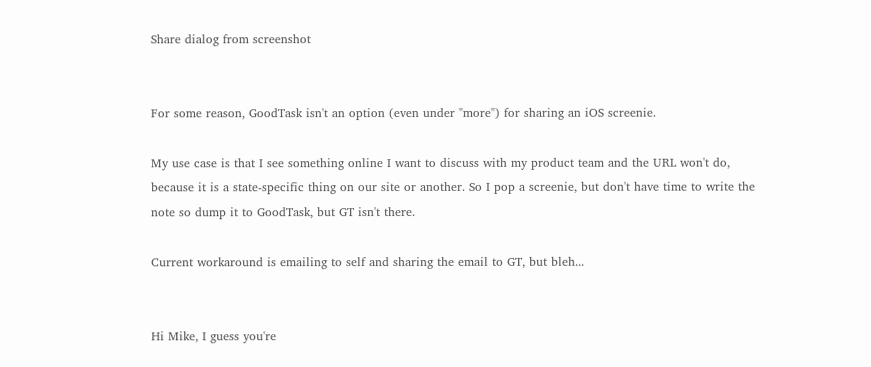Share dialog from screenshot


For some reason, GoodTask isn't an option (even under "more") for sharing an iOS screenie.

My use case is that I see something online I want to discuss with my product team and the URL won't do, because it is a state-specific thing on our site or another. So I pop a screenie, but don't have time to write the note so dump it to GoodTask, but GT isn't there.

Current workaround is emailing to self and sharing the email to GT, but bleh...


Hi Mike, I guess you're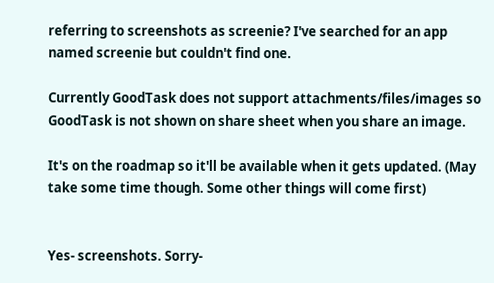referring to screenshots as screenie? I've searched for an app named screenie but couldn't find one.

Currently GoodTask does not support attachments/files/images so GoodTask is not shown on share sheet when you share an image.

It's on the roadmap so it'll be available when it gets updated. (May take some time though. Some other things will come first)


Yes- screenshots. Sorry-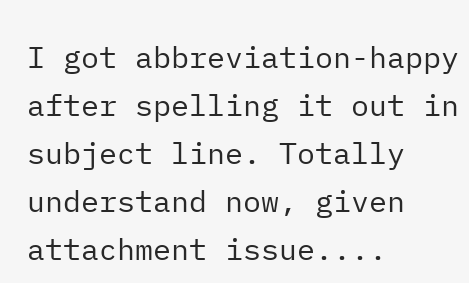I got abbreviation-happy after spelling it out in subject line. Totally understand now, given attachment issue....